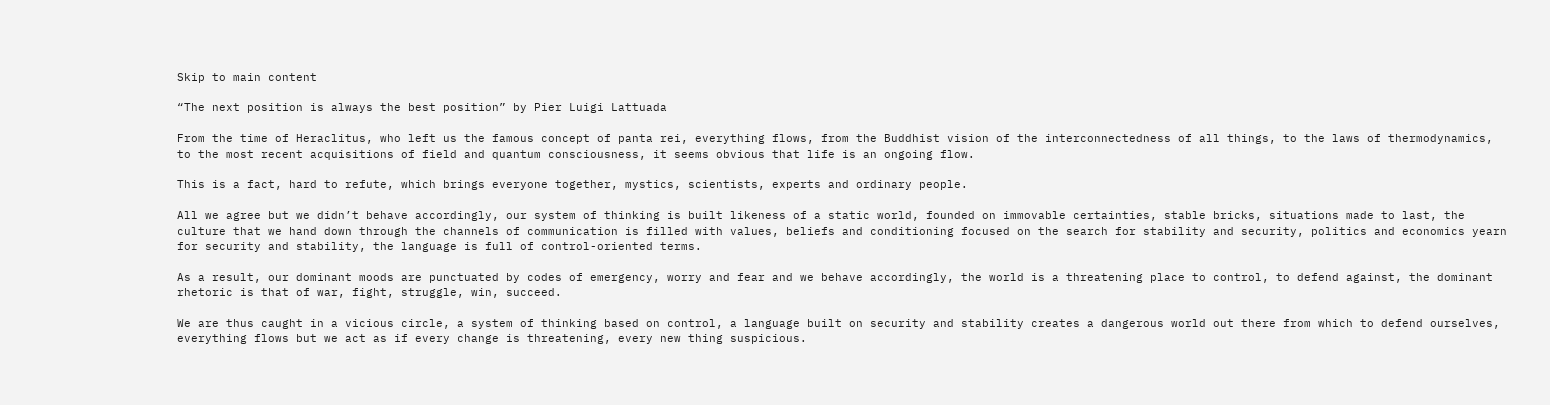Skip to main content

“The next position is always the best position” by Pier Luigi Lattuada

From the time of Heraclitus, who left us the famous concept of panta rei, everything flows, from the Buddhist vision of the interconnectedness of all things, to the laws of thermodynamics, to the most recent acquisitions of field and quantum consciousness, it seems obvious that life is an ongoing flow.

This is a fact, hard to refute, which brings everyone together, mystics, scientists, experts and ordinary people.

All we agree but we didn’t behave accordingly, our system of thinking is built likeness of a static world, founded on immovable certainties, stable bricks, situations made to last, the culture that we hand down through the channels of communication is filled with values, beliefs and conditioning focused on the search for stability and security, politics and economics yearn for security and stability, the language is full of control-oriented terms.

As a result, our dominant moods are punctuated by codes of emergency, worry and fear and we behave accordingly, the world is a threatening place to control, to defend against, the dominant rhetoric is that of war, fight, struggle, win, succeed.

We are thus caught in a vicious circle, a system of thinking based on control, a language built on security and stability creates a dangerous world out there from which to defend ourselves, everything flows but we act as if every change is threatening, every new thing suspicious.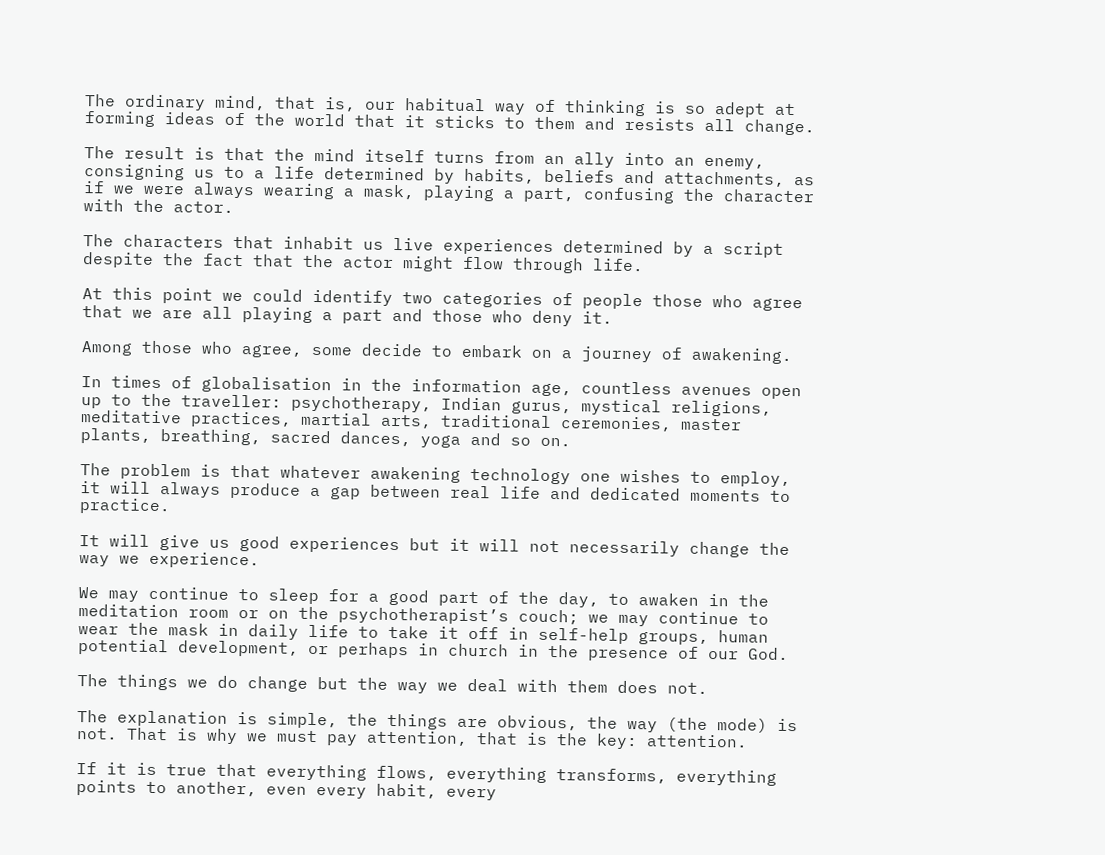The ordinary mind, that is, our habitual way of thinking is so adept at forming ideas of the world that it sticks to them and resists all change.

The result is that the mind itself turns from an ally into an enemy, consigning us to a life determined by habits, beliefs and attachments, as if we were always wearing a mask, playing a part, confusing the character with the actor.

The characters that inhabit us live experiences determined by a script despite the fact that the actor might flow through life.

At this point we could identify two categories of people those who agree that we are all playing a part and those who deny it.

Among those who agree, some decide to embark on a journey of awakening.

In times of globalisation in the information age, countless avenues open up to the traveller: psychotherapy, Indian gurus, mystical religions, meditative practices, martial arts, traditional ceremonies, master plants, breathing, sacred dances, yoga and so on.

The problem is that whatever awakening technology one wishes to employ, it will always produce a gap between real life and dedicated moments to practice.

It will give us good experiences but it will not necessarily change the way we experience.

We may continue to sleep for a good part of the day, to awaken in the meditation room or on the psychotherapist’s couch; we may continue to wear the mask in daily life to take it off in self-help groups, human potential development, or perhaps in church in the presence of our God.

The things we do change but the way we deal with them does not.

The explanation is simple, the things are obvious, the way (the mode) is not. That is why we must pay attention, that is the key: attention.

If it is true that everything flows, everything transforms, everything points to another, even every habit, every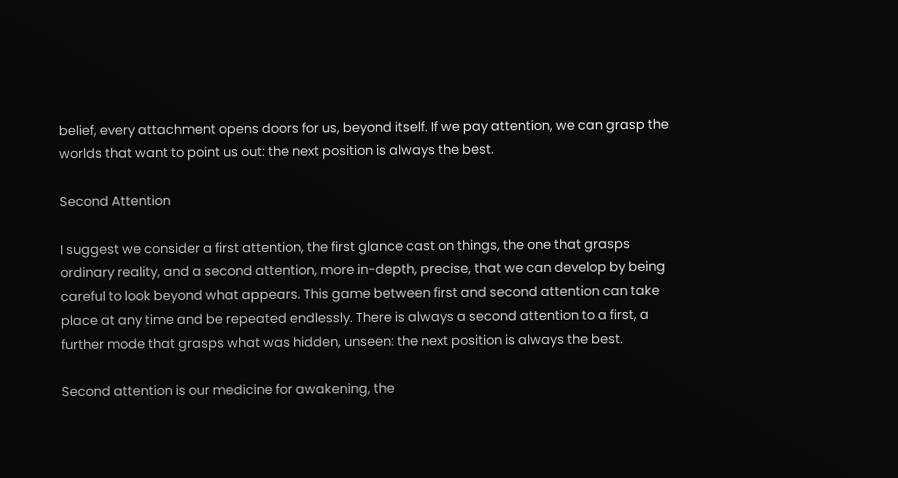belief, every attachment opens doors for us, beyond itself. If we pay attention, we can grasp the worlds that want to point us out: the next position is always the best.

Second Attention

I suggest we consider a first attention, the first glance cast on things, the one that grasps ordinary reality, and a second attention, more in-depth, precise, that we can develop by being careful to look beyond what appears. This game between first and second attention can take place at any time and be repeated endlessly. There is always a second attention to a first, a further mode that grasps what was hidden, unseen: the next position is always the best.

Second attention is our medicine for awakening, the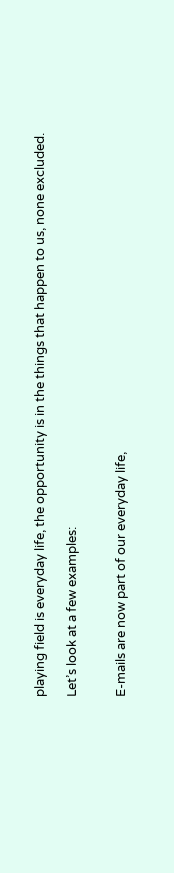playing field is everyday life, the opportunity is in the things that happen to us, none excluded.

Let’s look at a few examples:


E-mails are now part of our everyday life,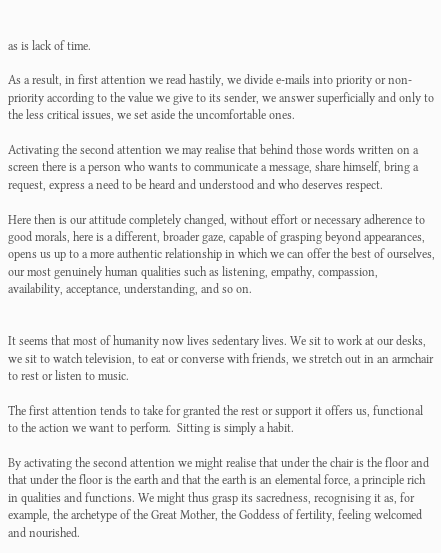as is lack of time.

As a result, in first attention we read hastily, we divide e-mails into priority or non-priority according to the value we give to its sender, we answer superficially and only to the less critical issues, we set aside the uncomfortable ones.

Activating the second attention we may realise that behind those words written on a screen there is a person who wants to communicate a message, share himself, bring a request, express a need to be heard and understood and who deserves respect.

Here then is our attitude completely changed, without effort or necessary adherence to good morals, here is a different, broader gaze, capable of grasping beyond appearances, opens us up to a more authentic relationship in which we can offer the best of ourselves, our most genuinely human qualities such as listening, empathy, compassion, availability, acceptance, understanding, and so on.


It seems that most of humanity now lives sedentary lives. We sit to work at our desks, we sit to watch television, to eat or converse with friends, we stretch out in an armchair to rest or listen to music.

The first attention tends to take for granted the rest or support it offers us, functional to the action we want to perform.  Sitting is simply a habit.

By activating the second attention we might realise that under the chair is the floor and that under the floor is the earth and that the earth is an elemental force, a principle rich in qualities and functions. We might thus grasp its sacredness, recognising it as, for example, the archetype of the Great Mother, the Goddess of fertility, feeling welcomed and nourished.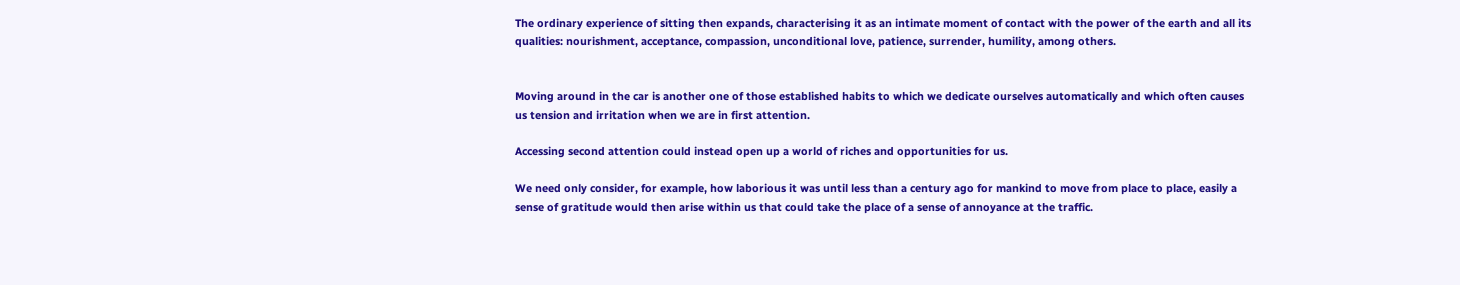The ordinary experience of sitting then expands, characterising it as an intimate moment of contact with the power of the earth and all its qualities: nourishment, acceptance, compassion, unconditional love, patience, surrender, humility, among others.


Moving around in the car is another one of those established habits to which we dedicate ourselves automatically and which often causes us tension and irritation when we are in first attention.

Accessing second attention could instead open up a world of riches and opportunities for us.

We need only consider, for example, how laborious it was until less than a century ago for mankind to move from place to place, easily a sense of gratitude would then arise within us that could take the place of a sense of annoyance at the traffic.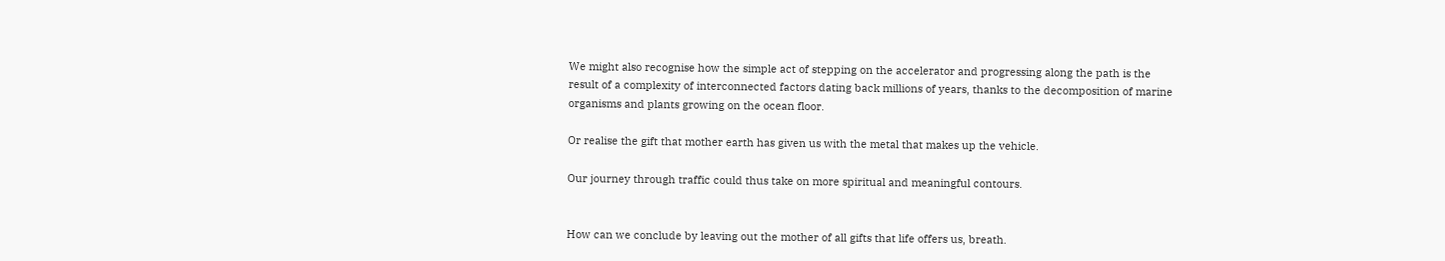We might also recognise how the simple act of stepping on the accelerator and progressing along the path is the result of a complexity of interconnected factors dating back millions of years, thanks to the decomposition of marine organisms and plants growing on the ocean floor.

Or realise the gift that mother earth has given us with the metal that makes up the vehicle.

Our journey through traffic could thus take on more spiritual and meaningful contours.


How can we conclude by leaving out the mother of all gifts that life offers us, breath.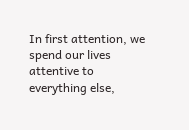In first attention, we spend our lives attentive to everything else,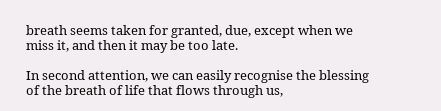breath seems taken for granted, due, except when we miss it, and then it may be too late.

In second attention, we can easily recognise the blessing of the breath of life that flows through us,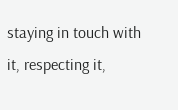staying in touch with it, respecting it,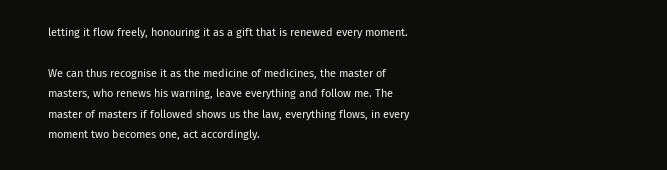letting it flow freely, honouring it as a gift that is renewed every moment.

We can thus recognise it as the medicine of medicines, the master of masters, who renews his warning, leave everything and follow me. The master of masters if followed shows us the law, everything flows, in every moment two becomes one, act accordingly.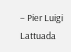– Pier Luigi Lattuada